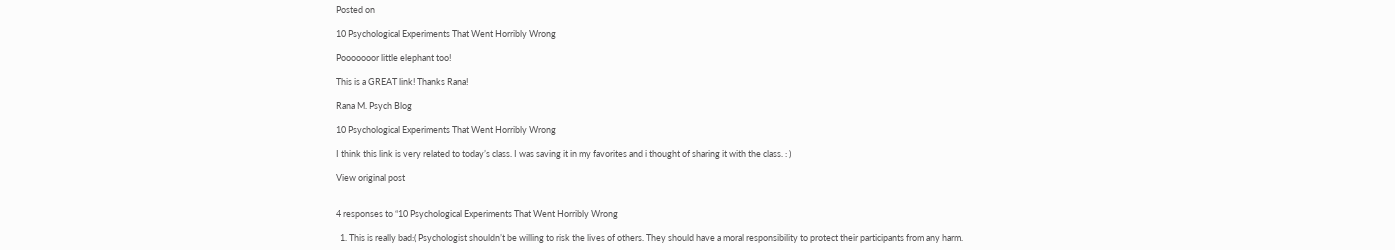Posted on

10 Psychological Experiments That Went Horribly Wrong

Pooooooor little elephant too!

This is a GREAT link! Thanks Rana!

Rana M. Psych Blog

10 Psychological Experiments That Went Horribly Wrong

I think this link is very related to today’s class. I was saving it in my favorites and i thought of sharing it with the class. : )

View original post


4 responses to “10 Psychological Experiments That Went Horribly Wrong

  1. This is really bad:( Psychologist shouldn’t be willing to risk the lives of others. They should have a moral responsibility to protect their participants from any harm.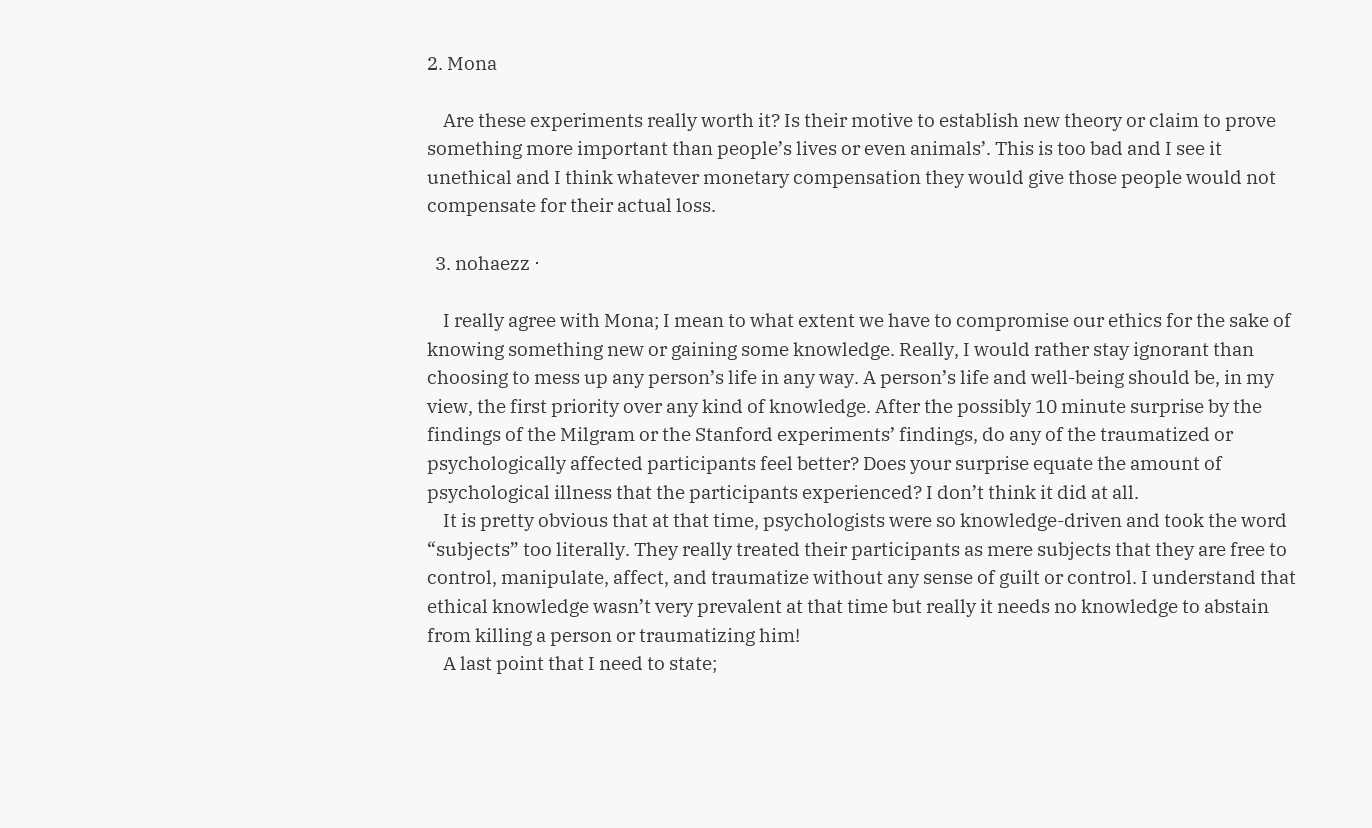2. Mona

    Are these experiments really worth it? Is their motive to establish new theory or claim to prove something more important than people’s lives or even animals’. This is too bad and I see it unethical and I think whatever monetary compensation they would give those people would not compensate for their actual loss.

  3. nohaezz ⋅

    I really agree with Mona; I mean to what extent we have to compromise our ethics for the sake of knowing something new or gaining some knowledge. Really, I would rather stay ignorant than choosing to mess up any person’s life in any way. A person’s life and well-being should be, in my view, the first priority over any kind of knowledge. After the possibly 10 minute surprise by the findings of the Milgram or the Stanford experiments’ findings, do any of the traumatized or psychologically affected participants feel better? Does your surprise equate the amount of psychological illness that the participants experienced? I don’t think it did at all.
    It is pretty obvious that at that time, psychologists were so knowledge-driven and took the word “subjects” too literally. They really treated their participants as mere subjects that they are free to control, manipulate, affect, and traumatize without any sense of guilt or control. I understand that ethical knowledge wasn’t very prevalent at that time but really it needs no knowledge to abstain from killing a person or traumatizing him!
    A last point that I need to state;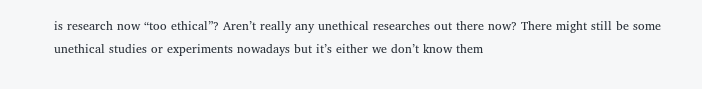is research now “too ethical”? Aren’t really any unethical researches out there now? There might still be some unethical studies or experiments nowadays but it’s either we don’t know them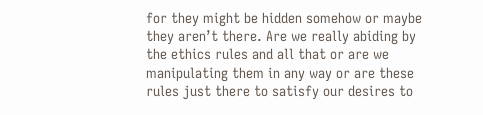for they might be hidden somehow or maybe they aren’t there. Are we really abiding by the ethics rules and all that or are we manipulating them in any way or are these rules just there to satisfy our desires to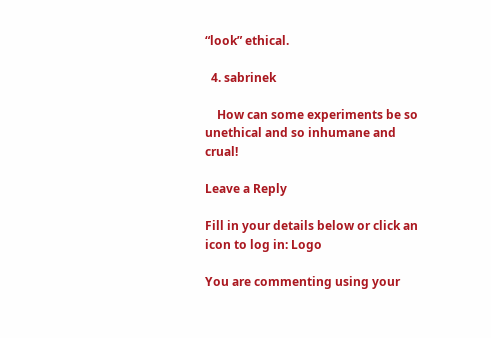“look” ethical.

  4. sabrinek

    How can some experiments be so unethical and so inhumane and crual!

Leave a Reply

Fill in your details below or click an icon to log in: Logo

You are commenting using your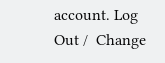account. Log Out /  Change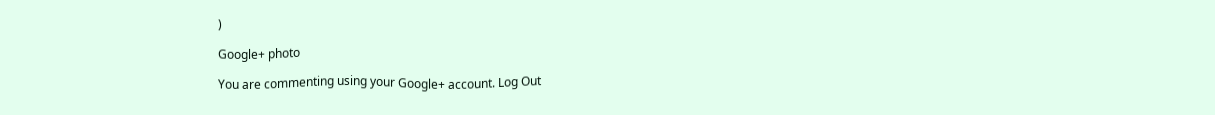)

Google+ photo

You are commenting using your Google+ account. Log Out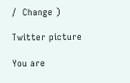/  Change )

Twitter picture

You are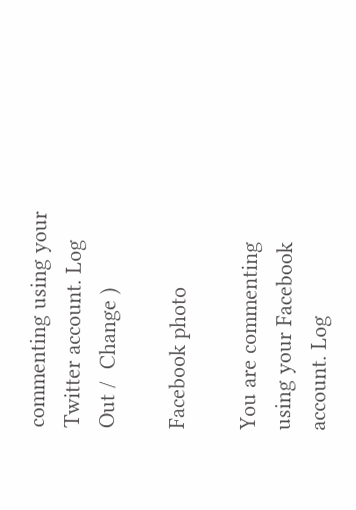commenting using your Twitter account. Log Out /  Change )

Facebook photo

You are commenting using your Facebook account. Log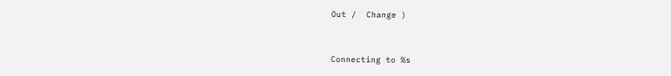Out /  Change )


Connecting to %s